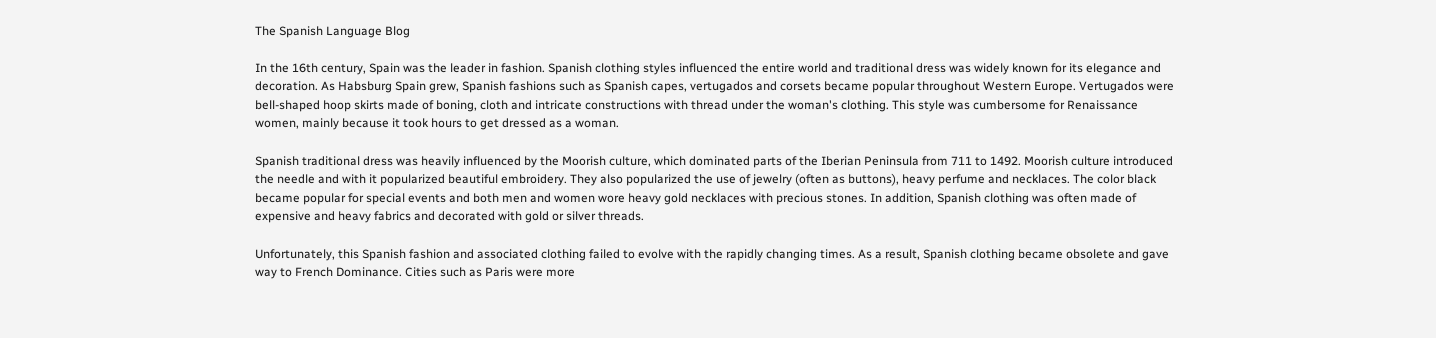The Spanish Language Blog

In the 16th century, Spain was the leader in fashion. Spanish clothing styles influenced the entire world and traditional dress was widely known for its elegance and decoration. As Habsburg Spain grew, Spanish fashions such as Spanish capes, vertugados and corsets became popular throughout Western Europe. Vertugados were bell-shaped hoop skirts made of boning, cloth and intricate constructions with thread under the woman's clothing. This style was cumbersome for Renaissance women, mainly because it took hours to get dressed as a woman.

Spanish traditional dress was heavily influenced by the Moorish culture, which dominated parts of the Iberian Peninsula from 711 to 1492. Moorish culture introduced the needle and with it popularized beautiful embroidery. They also popularized the use of jewelry (often as buttons), heavy perfume and necklaces. The color black became popular for special events and both men and women wore heavy gold necklaces with precious stones. In addition, Spanish clothing was often made of expensive and heavy fabrics and decorated with gold or silver threads.

Unfortunately, this Spanish fashion and associated clothing failed to evolve with the rapidly changing times. As a result, Spanish clothing became obsolete and gave way to French Dominance. Cities such as Paris were more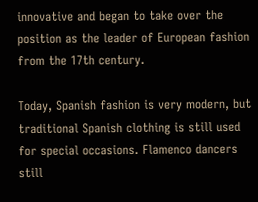innovative and began to take over the position as the leader of European fashion from the 17th century.

Today, Spanish fashion is very modern, but traditional Spanish clothing is still used for special occasions. Flamenco dancers still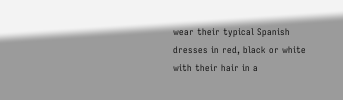wear their typical Spanish dresses in red, black or white with their hair in a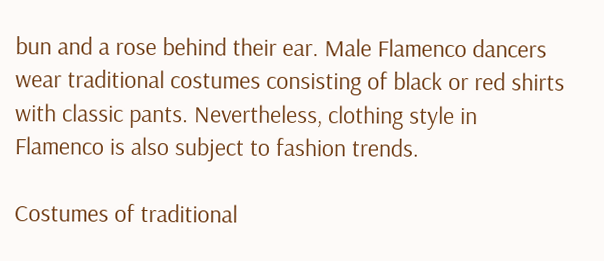bun and a rose behind their ear. Male Flamenco dancers wear traditional costumes consisting of black or red shirts with classic pants. Nevertheless, clothing style in Flamenco is also subject to fashion trends.

Costumes of traditional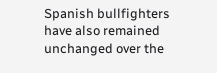Spanish bullfighters have also remained unchanged over the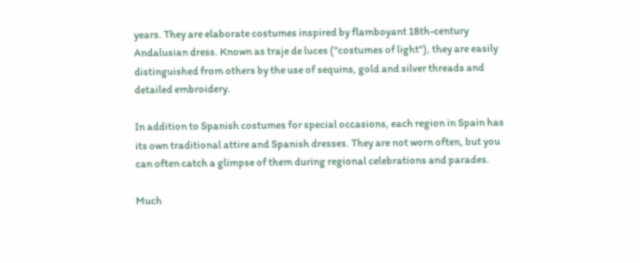years. They are elaborate costumes inspired by flamboyant 18th-century Andalusian dress. Known as traje de luces ("costumes of light"), they are easily distinguished from others by the use of sequins, gold and silver threads and detailed embroidery.

In addition to Spanish costumes for special occasions, each region in Spain has its own traditional attire and Spanish dresses. They are not worn often, but you can often catch a glimpse of them during regional celebrations and parades.

Much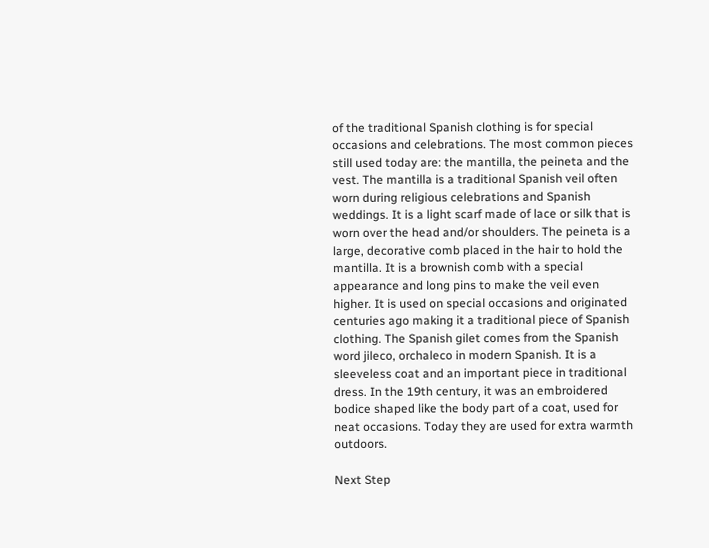of the traditional Spanish clothing is for special occasions and celebrations. The most common pieces still used today are: the mantilla, the peineta and the vest. The mantilla is a traditional Spanish veil often worn during religious celebrations and Spanish weddings. It is a light scarf made of lace or silk that is worn over the head and/or shoulders. The peineta is a large, decorative comb placed in the hair to hold the mantilla. It is a brownish comb with a special appearance and long pins to make the veil even higher. It is used on special occasions and originated centuries ago making it a traditional piece of Spanish clothing. The Spanish gilet comes from the Spanish word jileco, orchaleco in modern Spanish. It is a sleeveless coat and an important piece in traditional dress. In the 19th century, it was an embroidered bodice shaped like the body part of a coat, used for neat occasions. Today they are used for extra warmth outdoors.

Next Step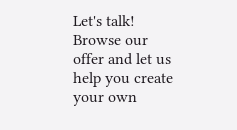Let's talk! Browse our offer and let us help you create your own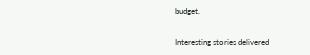budget.


Interesting stories delivered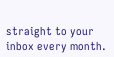straight to your inbox every month.